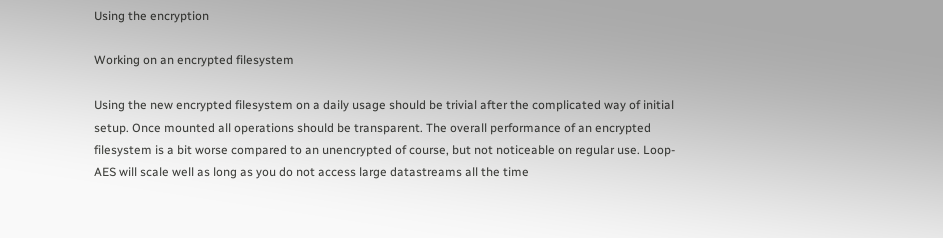Using the encryption

Working on an encrypted filesystem

Using the new encrypted filesystem on a daily usage should be trivial after the complicated way of initial setup. Once mounted all operations should be transparent. The overall performance of an encrypted filesystem is a bit worse compared to an unencrypted of course, but not noticeable on regular use. Loop-AES will scale well as long as you do not access large datastreams all the time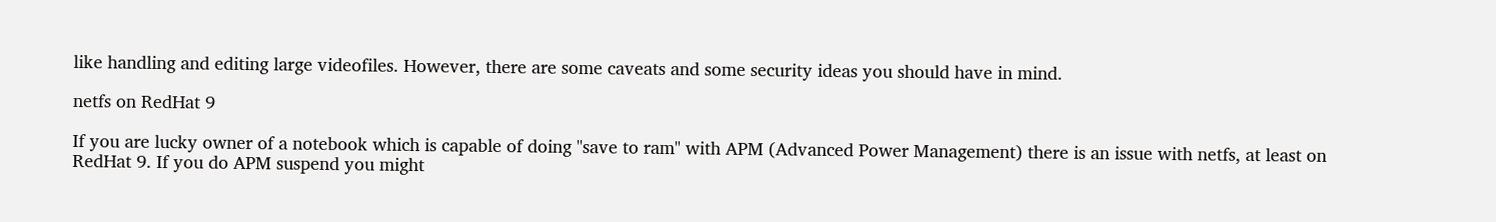like handling and editing large videofiles. However, there are some caveats and some security ideas you should have in mind.

netfs on RedHat 9

If you are lucky owner of a notebook which is capable of doing "save to ram" with APM (Advanced Power Management) there is an issue with netfs, at least on RedHat 9. If you do APM suspend you might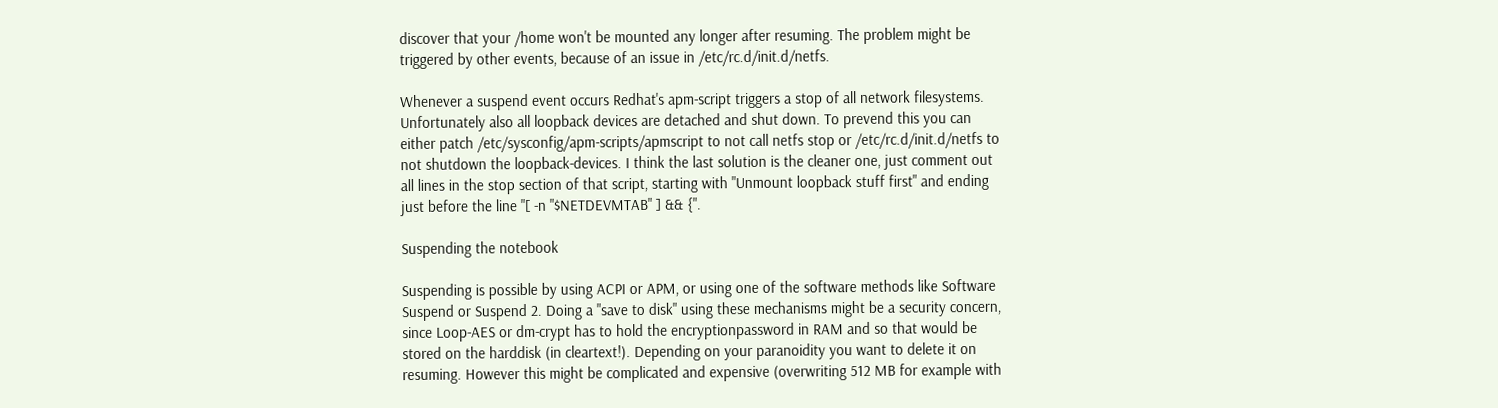discover that your /home won't be mounted any longer after resuming. The problem might be triggered by other events, because of an issue in /etc/rc.d/init.d/netfs.

Whenever a suspend event occurs Redhat's apm-script triggers a stop of all network filesystems. Unfortunately also all loopback devices are detached and shut down. To prevend this you can either patch /etc/sysconfig/apm-scripts/apmscript to not call netfs stop or /etc/rc.d/init.d/netfs to not shutdown the loopback-devices. I think the last solution is the cleaner one, just comment out all lines in the stop section of that script, starting with "Unmount loopback stuff first" and ending just before the line "[ -n "$NETDEVMTAB" ] && {".

Suspending the notebook

Suspending is possible by using ACPI or APM, or using one of the software methods like Software Suspend or Suspend 2. Doing a "save to disk" using these mechanisms might be a security concern, since Loop-AES or dm-crypt has to hold the encryptionpassword in RAM and so that would be stored on the harddisk (in cleartext!). Depending on your paranoidity you want to delete it on resuming. However this might be complicated and expensive (overwriting 512 MB for example with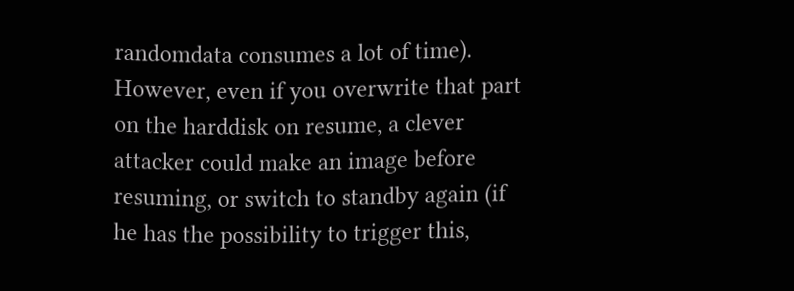randomdata consumes a lot of time). However, even if you overwrite that part on the harddisk on resume, a clever attacker could make an image before resuming, or switch to standby again (if he has the possibility to trigger this,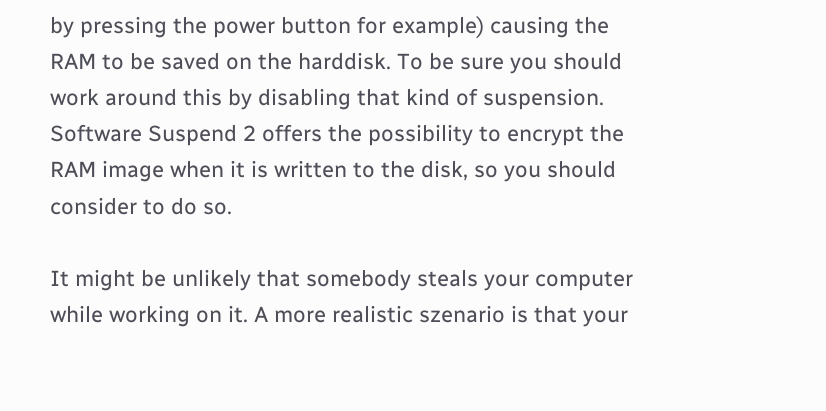by pressing the power button for example) causing the RAM to be saved on the harddisk. To be sure you should work around this by disabling that kind of suspension. Software Suspend 2 offers the possibility to encrypt the RAM image when it is written to the disk, so you should consider to do so.

It might be unlikely that somebody steals your computer while working on it. A more realistic szenario is that your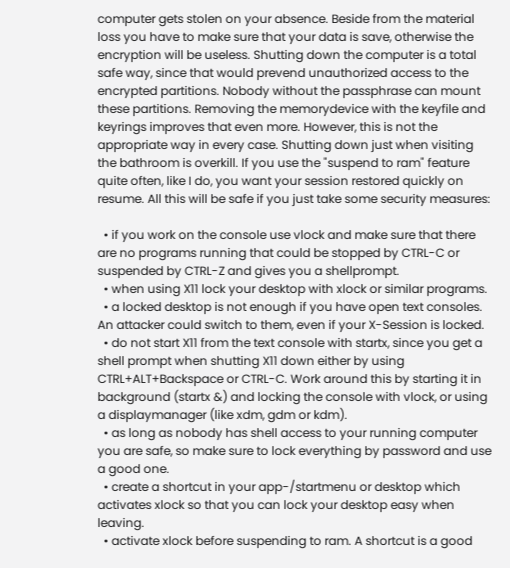computer gets stolen on your absence. Beside from the material loss you have to make sure that your data is save, otherwise the encryption will be useless. Shutting down the computer is a total safe way, since that would prevend unauthorized access to the encrypted partitions. Nobody without the passphrase can mount these partitions. Removing the memorydevice with the keyfile and keyrings improves that even more. However, this is not the appropriate way in every case. Shutting down just when visiting the bathroom is overkill. If you use the "suspend to ram" feature quite often, like I do, you want your session restored quickly on resume. All this will be safe if you just take some security measures:

  • if you work on the console use vlock and make sure that there are no programs running that could be stopped by CTRL-C or suspended by CTRL-Z and gives you a shellprompt.
  • when using X11 lock your desktop with xlock or similar programs.
  • a locked desktop is not enough if you have open text consoles. An attacker could switch to them, even if your X-Session is locked.
  • do not start X11 from the text console with startx, since you get a shell prompt when shutting X11 down either by using CTRL+ALT+Backspace or CTRL-C. Work around this by starting it in background (startx &) and locking the console with vlock, or using a displaymanager (like xdm, gdm or kdm).
  • as long as nobody has shell access to your running computer you are safe, so make sure to lock everything by password and use a good one.
  • create a shortcut in your app-/startmenu or desktop which activates xlock so that you can lock your desktop easy when leaving.
  • activate xlock before suspending to ram. A shortcut is a good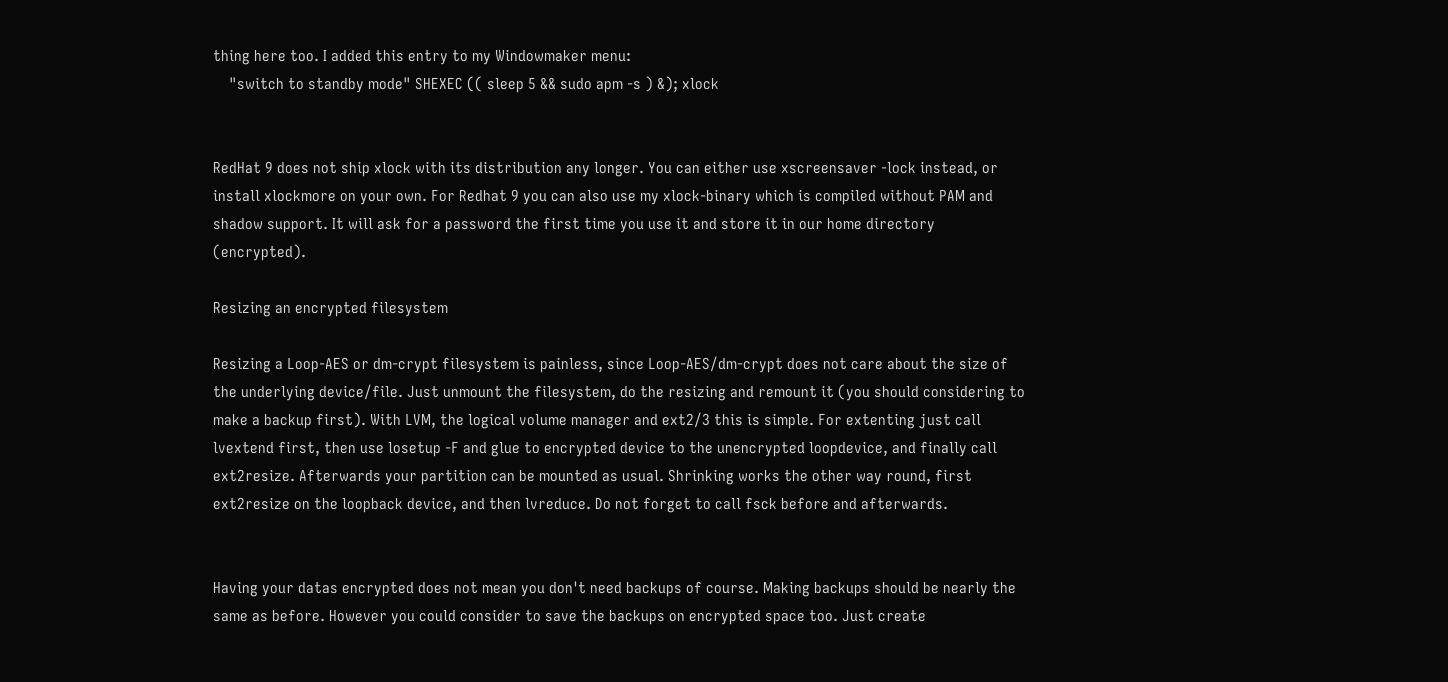thing here too. I added this entry to my Windowmaker menu:
    "switch to standby mode" SHEXEC (( sleep 5 && sudo apm -s ) &); xlock


RedHat 9 does not ship xlock with its distribution any longer. You can either use xscreensaver -lock instead, or install xlockmore on your own. For Redhat 9 you can also use my xlock-binary which is compiled without PAM and shadow support. It will ask for a password the first time you use it and store it in our home directory (encrypted).

Resizing an encrypted filesystem

Resizing a Loop-AES or dm-crypt filesystem is painless, since Loop-AES/dm-crypt does not care about the size of the underlying device/file. Just unmount the filesystem, do the resizing and remount it (you should considering to make a backup first). With LVM, the logical volume manager and ext2/3 this is simple. For extenting just call lvextend first, then use losetup -F and glue to encrypted device to the unencrypted loopdevice, and finally call ext2resize. Afterwards your partition can be mounted as usual. Shrinking works the other way round, first ext2resize on the loopback device, and then lvreduce. Do not forget to call fsck before and afterwards.


Having your datas encrypted does not mean you don't need backups of course. Making backups should be nearly the same as before. However you could consider to save the backups on encrypted space too. Just create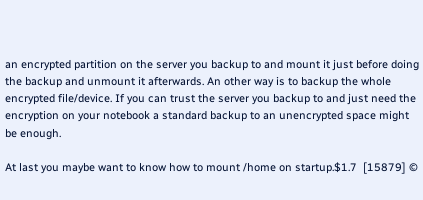an encrypted partition on the server you backup to and mount it just before doing the backup and unmount it afterwards. An other way is to backup the whole encrypted file/device. If you can trust the server you backup to and just need the encryption on your notebook a standard backup to an unencrypted space might be enough.

At last you maybe want to know how to mount /home on startup.$1.7  [15879] ©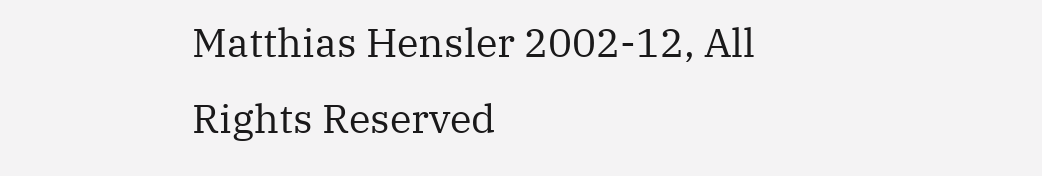Matthias Hensler 2002-12, All Rights Reserved